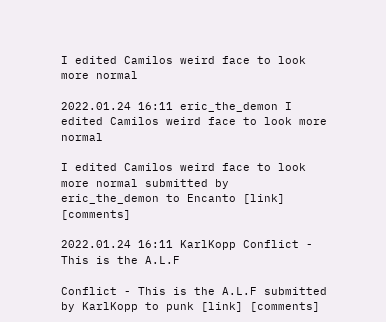I edited Camilos weird face to look more normal

2022.01.24 16:11 eric_the_demon I edited Camilos weird face to look more normal

I edited Camilos weird face to look more normal submitted by eric_the_demon to Encanto [link] [comments]

2022.01.24 16:11 KarlKopp Conflict - This is the A.L.F

Conflict - This is the A.L.F submitted by KarlKopp to punk [link] [comments]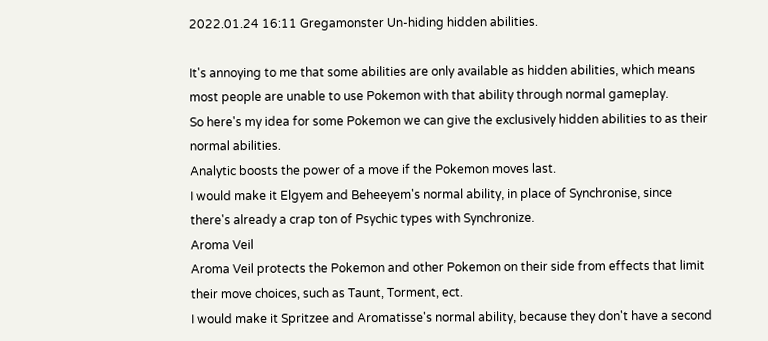2022.01.24 16:11 Gregamonster Un-hiding hidden abilities.

It's annoying to me that some abilities are only available as hidden abilities, which means most people are unable to use Pokemon with that ability through normal gameplay.
So here's my idea for some Pokemon we can give the exclusively hidden abilities to as their normal abilities.
Analytic boosts the power of a move if the Pokemon moves last.
I would make it Elgyem and Beheeyem's normal ability, in place of Synchronise, since there's already a crap ton of Psychic types with Synchronize.
Aroma Veil
Aroma Veil protects the Pokemon and other Pokemon on their side from effects that limit their move choices, such as Taunt, Torment, ect.
I would make it Spritzee and Aromatisse's normal ability, because they don't have a second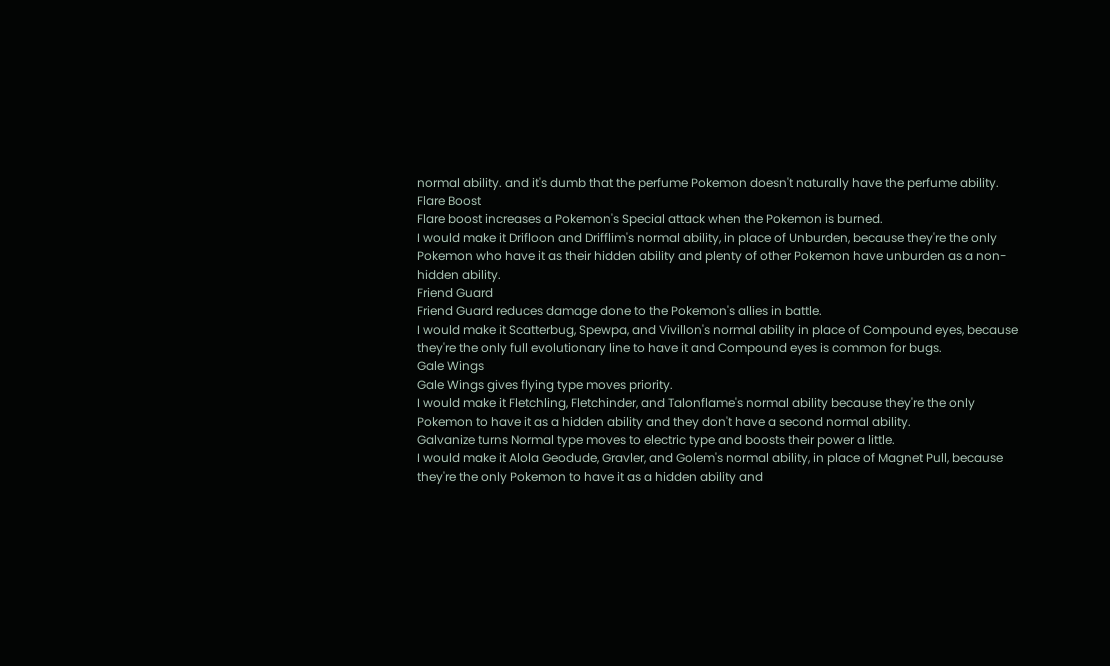normal ability. and it's dumb that the perfume Pokemon doesn't naturally have the perfume ability.
Flare Boost
Flare boost increases a Pokemon's Special attack when the Pokemon is burned.
I would make it Drifloon and Drifflim's normal ability, in place of Unburden, because they're the only Pokemon who have it as their hidden ability and plenty of other Pokemon have unburden as a non-hidden ability.
Friend Guard
Friend Guard reduces damage done to the Pokemon's allies in battle.
I would make it Scatterbug, Spewpa, and Vivillon's normal ability in place of Compound eyes, because they're the only full evolutionary line to have it and Compound eyes is common for bugs.
Gale Wings
Gale Wings gives flying type moves priority.
I would make it Fletchling, Fletchinder, and Talonflame's normal ability because they're the only Pokemon to have it as a hidden ability and they don't have a second normal ability.
Galvanize turns Normal type moves to electric type and boosts their power a little.
I would make it Alola Geodude, Gravler, and Golem's normal ability, in place of Magnet Pull, because they're the only Pokemon to have it as a hidden ability and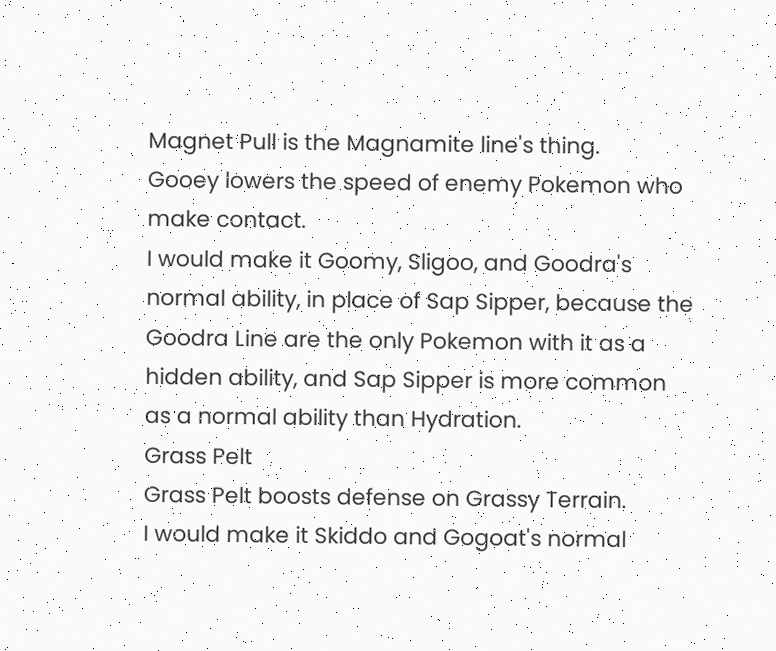Magnet Pull is the Magnamite line's thing.
Gooey lowers the speed of enemy Pokemon who make contact.
I would make it Goomy, Sligoo, and Goodra's normal ability, in place of Sap Sipper, because the Goodra Line are the only Pokemon with it as a hidden ability, and Sap Sipper is more common as a normal ability than Hydration.
Grass Pelt
Grass Pelt boosts defense on Grassy Terrain.
I would make it Skiddo and Gogoat's normal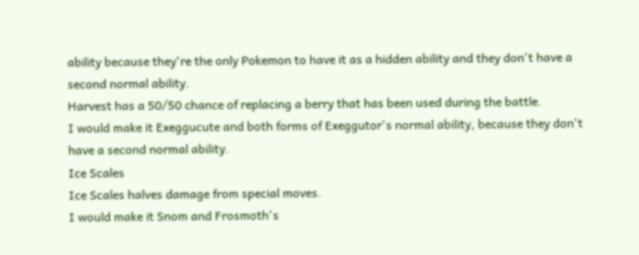ability because they're the only Pokemon to have it as a hidden ability and they don't have a second normal ability.
Harvest has a 50/50 chance of replacing a berry that has been used during the battle.
I would make it Exeggucute and both forms of Exeggutor's normal ability, because they don't have a second normal ability.
Ice Scales
Ice Scales halves damage from special moves.
I would make it Snom and Frosmoth's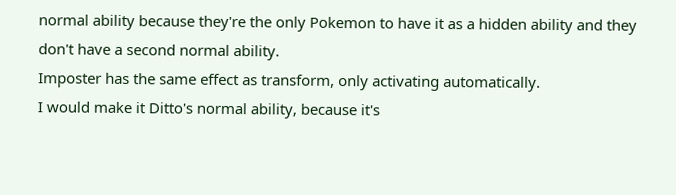normal ability because they're the only Pokemon to have it as a hidden ability and they don't have a second normal ability.
Imposter has the same effect as transform, only activating automatically.
I would make it Ditto's normal ability, because it's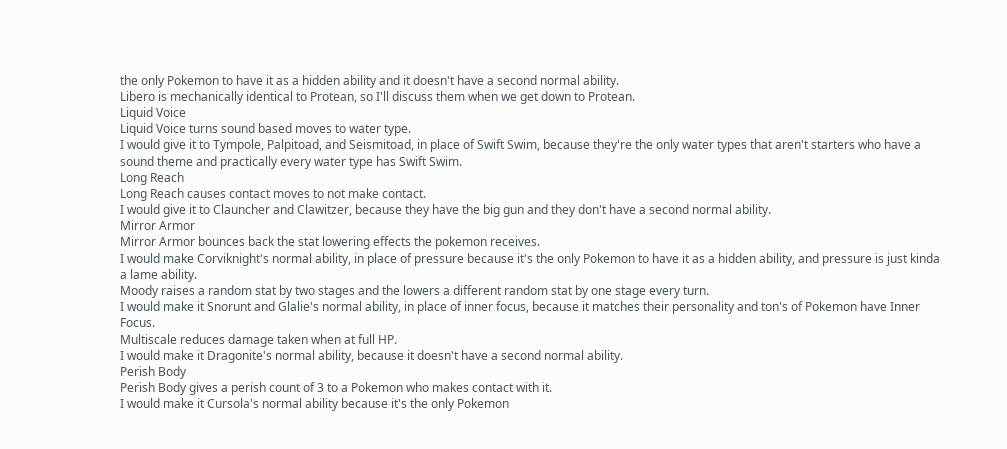the only Pokemon to have it as a hidden ability and it doesn't have a second normal ability.
Libero is mechanically identical to Protean, so I'll discuss them when we get down to Protean.
Liquid Voice
Liquid Voice turns sound based moves to water type.
I would give it to Tympole, Palpitoad, and Seismitoad, in place of Swift Swim, because they're the only water types that aren't starters who have a sound theme and practically every water type has Swift Swim.
Long Reach
Long Reach causes contact moves to not make contact.
I would give it to Clauncher and Clawitzer, because they have the big gun and they don't have a second normal ability.
Mirror Armor
Mirror Armor bounces back the stat lowering effects the pokemon receives.
I would make Corviknight's normal ability, in place of pressure because it's the only Pokemon to have it as a hidden ability, and pressure is just kinda a lame ability.
Moody raises a random stat by two stages and the lowers a different random stat by one stage every turn.
I would make it Snorunt and Glalie's normal ability, in place of inner focus, because it matches their personality and ton's of Pokemon have Inner Focus.
Multiscale reduces damage taken when at full HP.
I would make it Dragonite's normal ability, because it doesn't have a second normal ability.
Perish Body
Perish Body gives a perish count of 3 to a Pokemon who makes contact with it.
I would make it Cursola's normal ability because it's the only Pokemon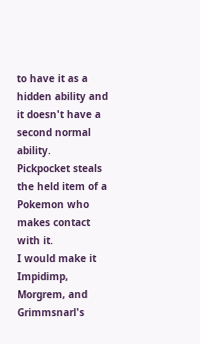to have it as a hidden ability and it doesn't have a second normal ability.
Pickpocket steals the held item of a Pokemon who makes contact with it.
I would make it Impidimp, Morgrem, and Grimmsnarl's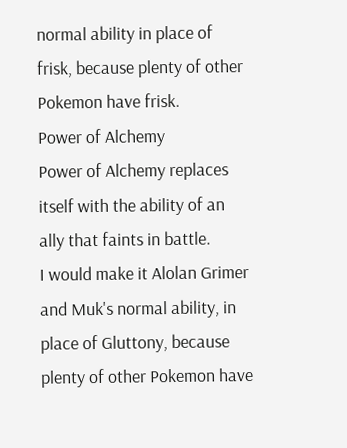normal ability in place of frisk, because plenty of other Pokemon have frisk.
Power of Alchemy
Power of Alchemy replaces itself with the ability of an ally that faints in battle.
I would make it Alolan Grimer and Muk's normal ability, in place of Gluttony, because plenty of other Pokemon have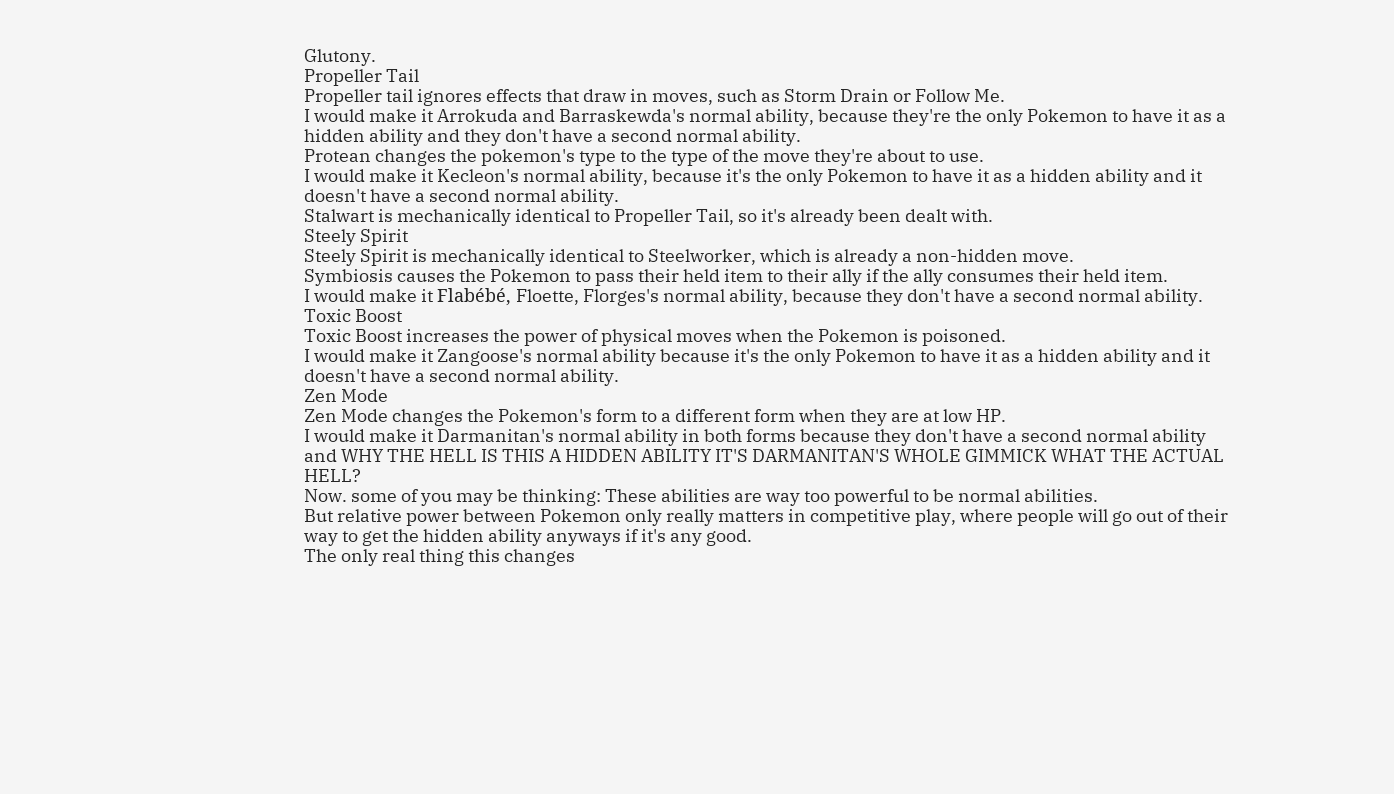Glutony.
Propeller Tail
Propeller tail ignores effects that draw in moves, such as Storm Drain or Follow Me.
I would make it Arrokuda and Barraskewda's normal ability, because they're the only Pokemon to have it as a hidden ability and they don't have a second normal ability.
Protean changes the pokemon's type to the type of the move they're about to use.
I would make it Kecleon's normal ability, because it's the only Pokemon to have it as a hidden ability and it doesn't have a second normal ability.
Stalwart is mechanically identical to Propeller Tail, so it's already been dealt with.
Steely Spirit
Steely Spirit is mechanically identical to Steelworker, which is already a non-hidden move.
Symbiosis causes the Pokemon to pass their held item to their ally if the ally consumes their held item.
I would make it Flabébé, Floette, Florges's normal ability, because they don't have a second normal ability.
Toxic Boost
Toxic Boost increases the power of physical moves when the Pokemon is poisoned.
I would make it Zangoose's normal ability because it's the only Pokemon to have it as a hidden ability and it doesn't have a second normal ability.
Zen Mode
Zen Mode changes the Pokemon's form to a different form when they are at low HP.
I would make it Darmanitan's normal ability in both forms because they don't have a second normal ability and WHY THE HELL IS THIS A HIDDEN ABILITY IT'S DARMANITAN'S WHOLE GIMMICK WHAT THE ACTUAL HELL?
Now. some of you may be thinking: These abilities are way too powerful to be normal abilities.
But relative power between Pokemon only really matters in competitive play, where people will go out of their way to get the hidden ability anyways if it's any good.
The only real thing this changes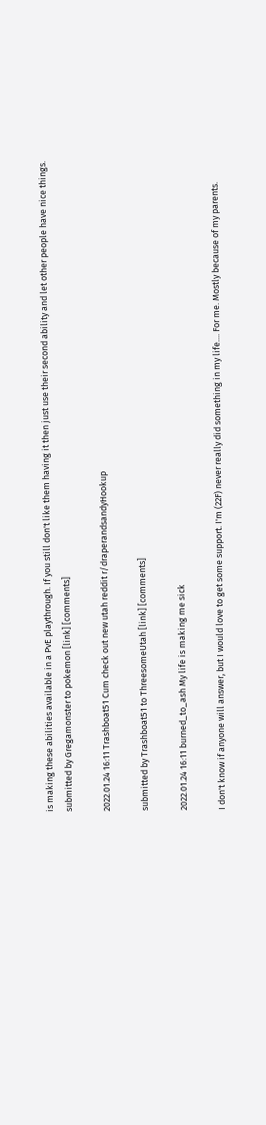is making these abilities available in a PvE playthrough. If you still don't like them having it then just use their second ability and let other people have nice things.
submitted by Gregamonster to pokemon [link] [comments]

2022.01.24 16:11 Trashboat51 Cum check out new utah reddit r/draperandsandyHookup

submitted by Trashboat51 to ThreesomeUtah [link] [comments]

2022.01.24 16:11 burned_to_ash My life is making me sick

I don't know if anyone will answer, but I would love to get some support. I'm (22F) never really did something in my life.... For me. Mostly because of my parents.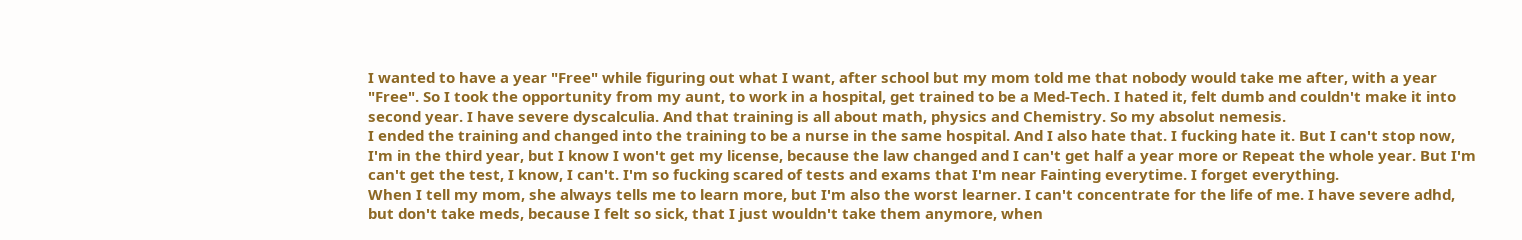I wanted to have a year "Free" while figuring out what I want, after school but my mom told me that nobody would take me after, with a year "Free". So I took the opportunity from my aunt, to work in a hospital, get trained to be a Med-Tech. I hated it, felt dumb and couldn't make it into second year. I have severe dyscalculia. And that training is all about math, physics and Chemistry. So my absolut nemesis.
I ended the training and changed into the training to be a nurse in the same hospital. And I also hate that. I fucking hate it. But I can't stop now, I'm in the third year, but I know I won't get my license, because the law changed and I can't get half a year more or Repeat the whole year. But I'm can't get the test, I know, I can't. I'm so fucking scared of tests and exams that I'm near Fainting everytime. I forget everything.
When I tell my mom, she always tells me to learn more, but I'm also the worst learner. I can't concentrate for the life of me. I have severe adhd, but don't take meds, because I felt so sick, that I just wouldn't take them anymore, when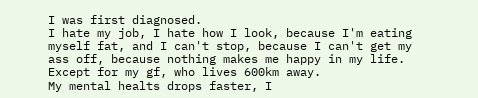I was first diagnosed.
I hate my job, I hate how I look, because I'm eating myself fat, and I can't stop, because I can't get my ass off, because nothing makes me happy in my life. Except for my gf, who lives 600km away.
My mental healts drops faster, I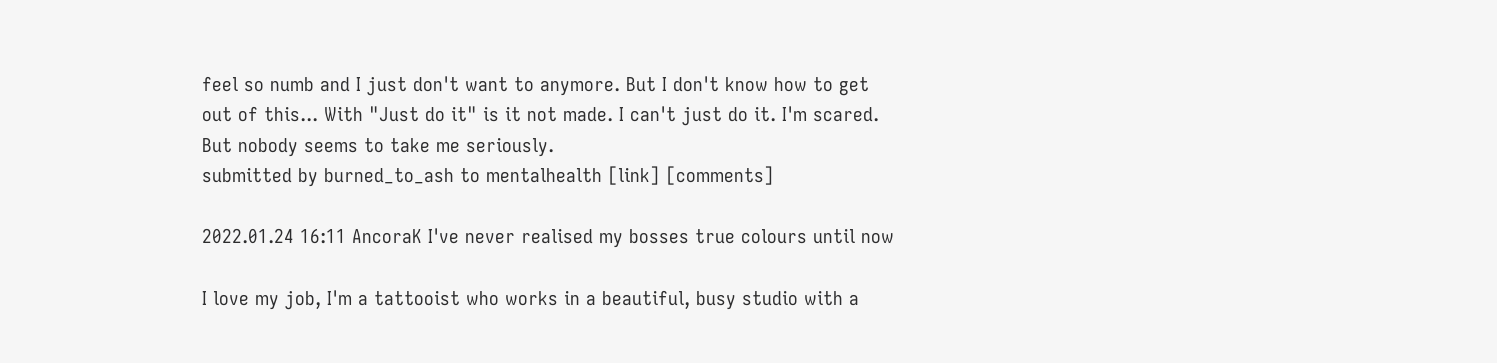feel so numb and I just don't want to anymore. But I don't know how to get out of this... With "Just do it" is it not made. I can't just do it. I'm scared. But nobody seems to take me seriously.
submitted by burned_to_ash to mentalhealth [link] [comments]

2022.01.24 16:11 AncoraK I've never realised my bosses true colours until now

I love my job, I'm a tattooist who works in a beautiful, busy studio with a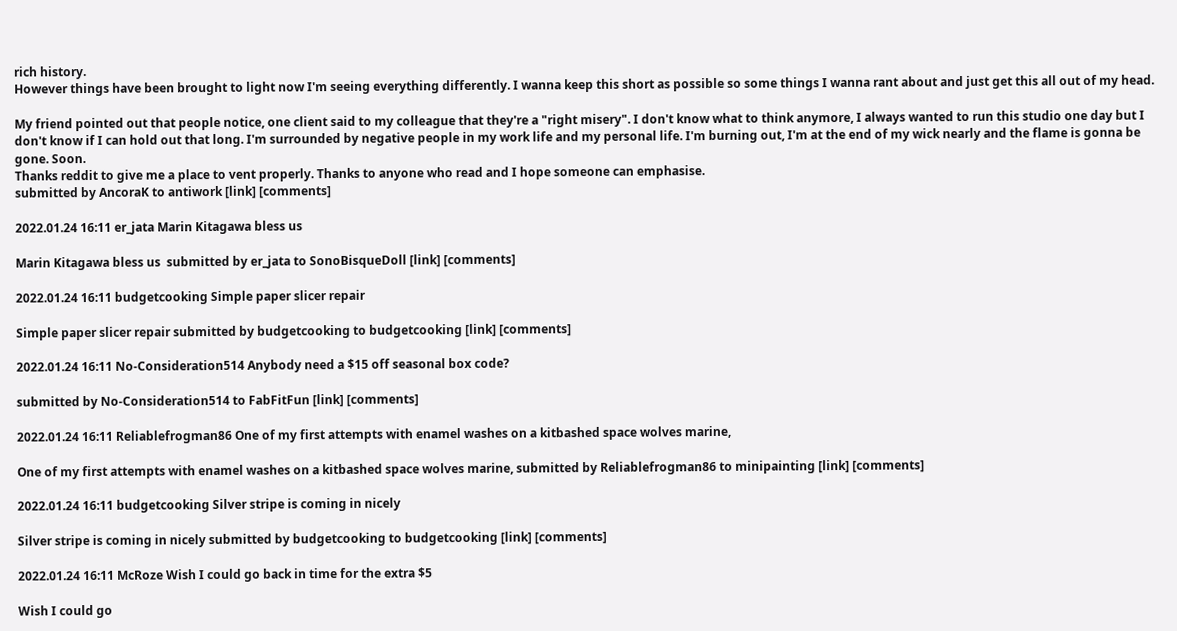rich history.
However things have been brought to light now I'm seeing everything differently. I wanna keep this short as possible so some things I wanna rant about and just get this all out of my head.

My friend pointed out that people notice, one client said to my colleague that they're a "right misery". I don't know what to think anymore, I always wanted to run this studio one day but I don't know if I can hold out that long. I'm surrounded by negative people in my work life and my personal life. I'm burning out, I'm at the end of my wick nearly and the flame is gonna be gone. Soon.
Thanks reddit to give me a place to vent properly. Thanks to anyone who read and I hope someone can emphasise.
submitted by AncoraK to antiwork [link] [comments]

2022.01.24 16:11 er_jata Marin Kitagawa bless us

Marin Kitagawa bless us  submitted by er_jata to SonoBisqueDoll [link] [comments]

2022.01.24 16:11 budgetcooking Simple paper slicer repair

Simple paper slicer repair submitted by budgetcooking to budgetcooking [link] [comments]

2022.01.24 16:11 No-Consideration514 Anybody need a $15 off seasonal box code?

submitted by No-Consideration514 to FabFitFun [link] [comments]

2022.01.24 16:11 Reliablefrogman86 One of my first attempts with enamel washes on a kitbashed space wolves marine,

One of my first attempts with enamel washes on a kitbashed space wolves marine, submitted by Reliablefrogman86 to minipainting [link] [comments]

2022.01.24 16:11 budgetcooking Silver stripe is coming in nicely

Silver stripe is coming in nicely submitted by budgetcooking to budgetcooking [link] [comments]

2022.01.24 16:11 McRoze Wish I could go back in time for the extra $5

Wish I could go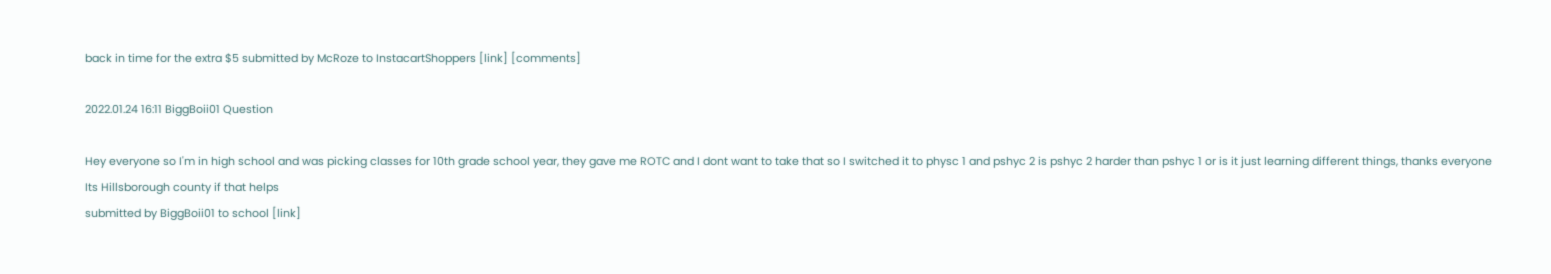back in time for the extra $5 submitted by McRoze to InstacartShoppers [link] [comments]

2022.01.24 16:11 BiggBoii01 Question

Hey everyone so I'm in high school and was picking classes for 10th grade school year, they gave me ROTC and I dont want to take that so I switched it to physc 1 and pshyc 2 is pshyc 2 harder than pshyc 1 or is it just learning different things, thanks everyone
Its Hillsborough county if that helps
submitted by BiggBoii01 to school [link]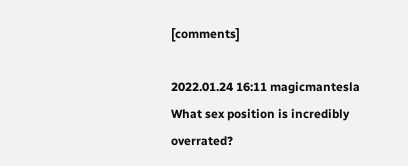[comments]

2022.01.24 16:11 magicmantesla What sex position is incredibly overrated?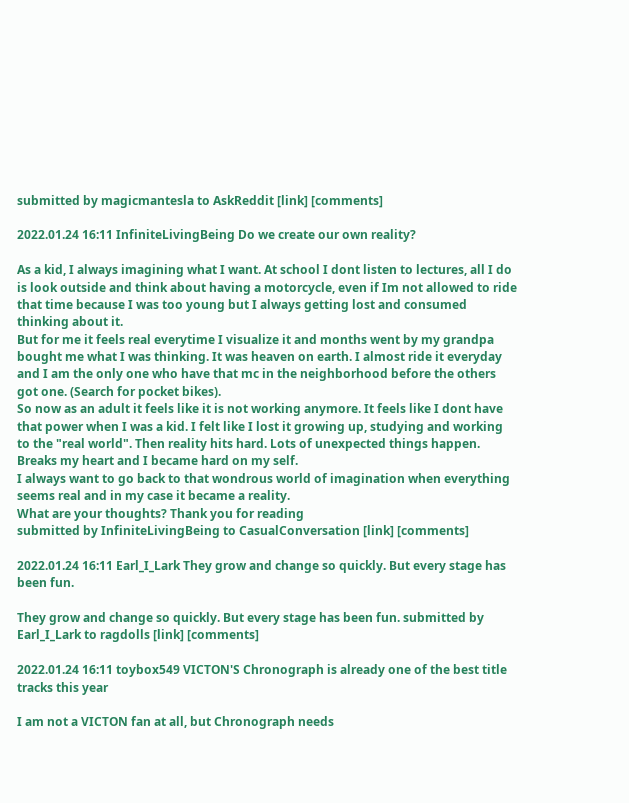submitted by magicmantesla to AskReddit [link] [comments]

2022.01.24 16:11 InfiniteLivingBeing Do we create our own reality?

As a kid, I always imagining what I want. At school I dont listen to lectures, all I do is look outside and think about having a motorcycle, even if Im not allowed to ride that time because I was too young but I always getting lost and consumed thinking about it.
But for me it feels real everytime I visualize it and months went by my grandpa bought me what I was thinking. It was heaven on earth. I almost ride it everyday and I am the only one who have that mc in the neighborhood before the others got one. (Search for pocket bikes).
So now as an adult it feels like it is not working anymore. It feels like I dont have that power when I was a kid. I felt like I lost it growing up, studying and working to the "real world". Then reality hits hard. Lots of unexpected things happen. Breaks my heart and I became hard on my self.
I always want to go back to that wondrous world of imagination when everything seems real and in my case it became a reality.
What are your thoughts? Thank you for reading
submitted by InfiniteLivingBeing to CasualConversation [link] [comments]

2022.01.24 16:11 Earl_I_Lark They grow and change so quickly. But every stage has been fun.

They grow and change so quickly. But every stage has been fun. submitted by Earl_I_Lark to ragdolls [link] [comments]

2022.01.24 16:11 toybox549 VICTON'S Chronograph is already one of the best title tracks this year

I am not a VICTON fan at all, but Chronograph needs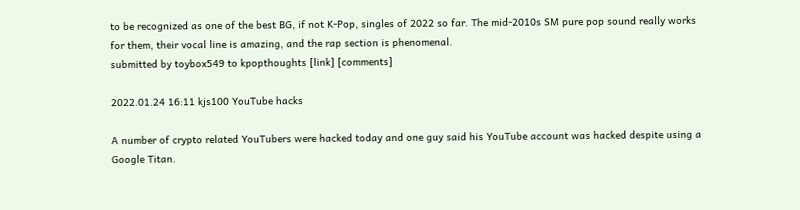to be recognized as one of the best BG, if not K-Pop, singles of 2022 so far. The mid-2010s SM pure pop sound really works for them, their vocal line is amazing, and the rap section is phenomenal.
submitted by toybox549 to kpopthoughts [link] [comments]

2022.01.24 16:11 kjs100 YouTube hacks

A number of crypto related YouTubers were hacked today and one guy said his YouTube account was hacked despite using a Google Titan.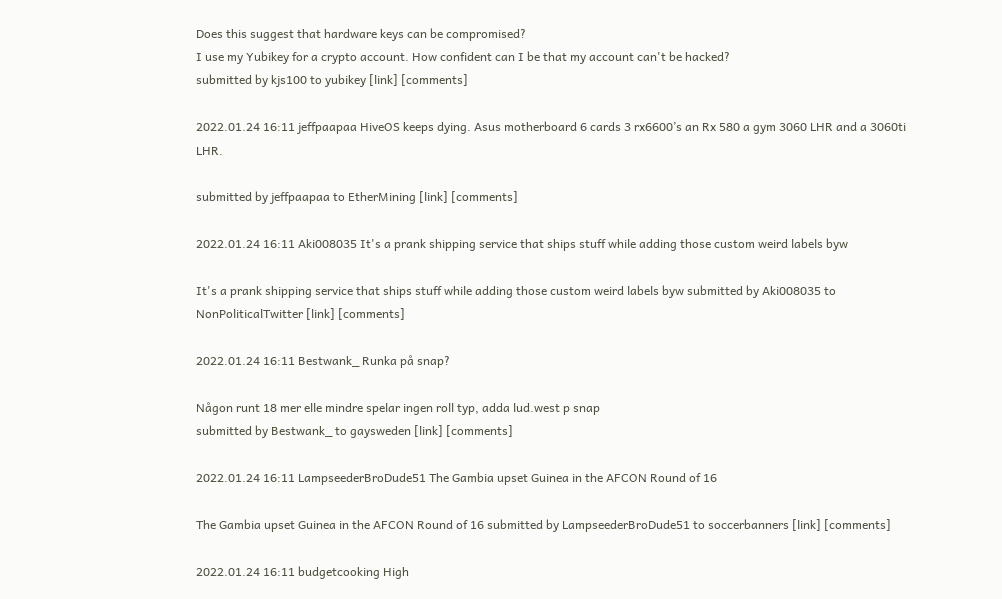Does this suggest that hardware keys can be compromised?
I use my Yubikey for a crypto account. How confident can I be that my account can't be hacked?
submitted by kjs100 to yubikey [link] [comments]

2022.01.24 16:11 jeffpaapaa HiveOS keeps dying. Asus motherboard 6 cards 3 rx6600’s an Rx 580 a gym 3060 LHR and a 3060ti LHR.

submitted by jeffpaapaa to EtherMining [link] [comments]

2022.01.24 16:11 Aki008035 It's a prank shipping service that ships stuff while adding those custom weird labels byw

It's a prank shipping service that ships stuff while adding those custom weird labels byw submitted by Aki008035 to NonPoliticalTwitter [link] [comments]

2022.01.24 16:11 Bestwank_ Runka på snap?

Någon runt 18 mer elle mindre spelar ingen roll typ, adda lud.west p snap
submitted by Bestwank_ to gaysweden [link] [comments]

2022.01.24 16:11 LampseederBroDude51 The Gambia upset Guinea in the AFCON Round of 16

The Gambia upset Guinea in the AFCON Round of 16 submitted by LampseederBroDude51 to soccerbanners [link] [comments]

2022.01.24 16:11 budgetcooking High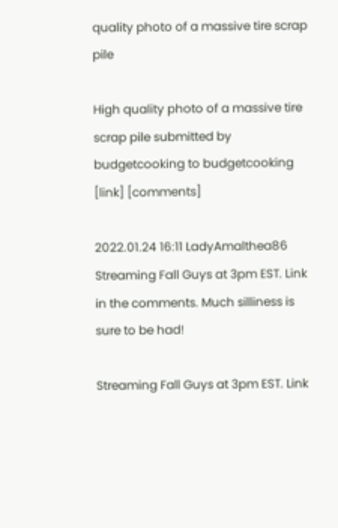quality photo of a massive tire scrap pile

High quality photo of a massive tire scrap pile submitted by budgetcooking to budgetcooking [link] [comments]

2022.01.24 16:11 LadyAmalthea86 Streaming Fall Guys at 3pm EST. Link in the comments. Much silliness is sure to be had!

Streaming Fall Guys at 3pm EST. Link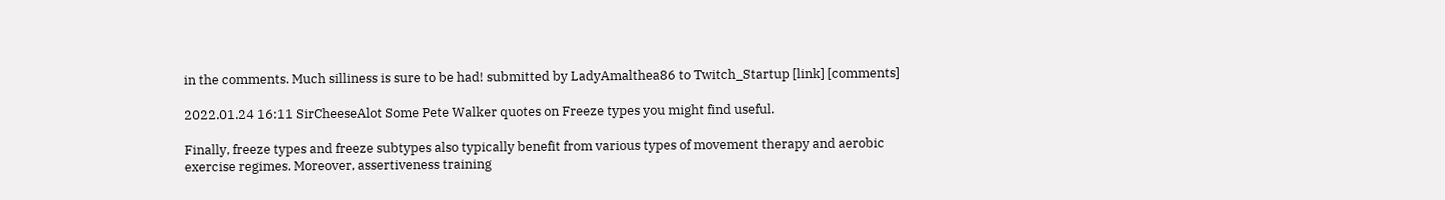in the comments. Much silliness is sure to be had! submitted by LadyAmalthea86 to Twitch_Startup [link] [comments]

2022.01.24 16:11 SirCheeseAlot Some Pete Walker quotes on Freeze types you might find useful.

Finally, freeze types and freeze subtypes also typically benefit from various types of movement therapy and aerobic exercise regimes. Moreover, assertiveness training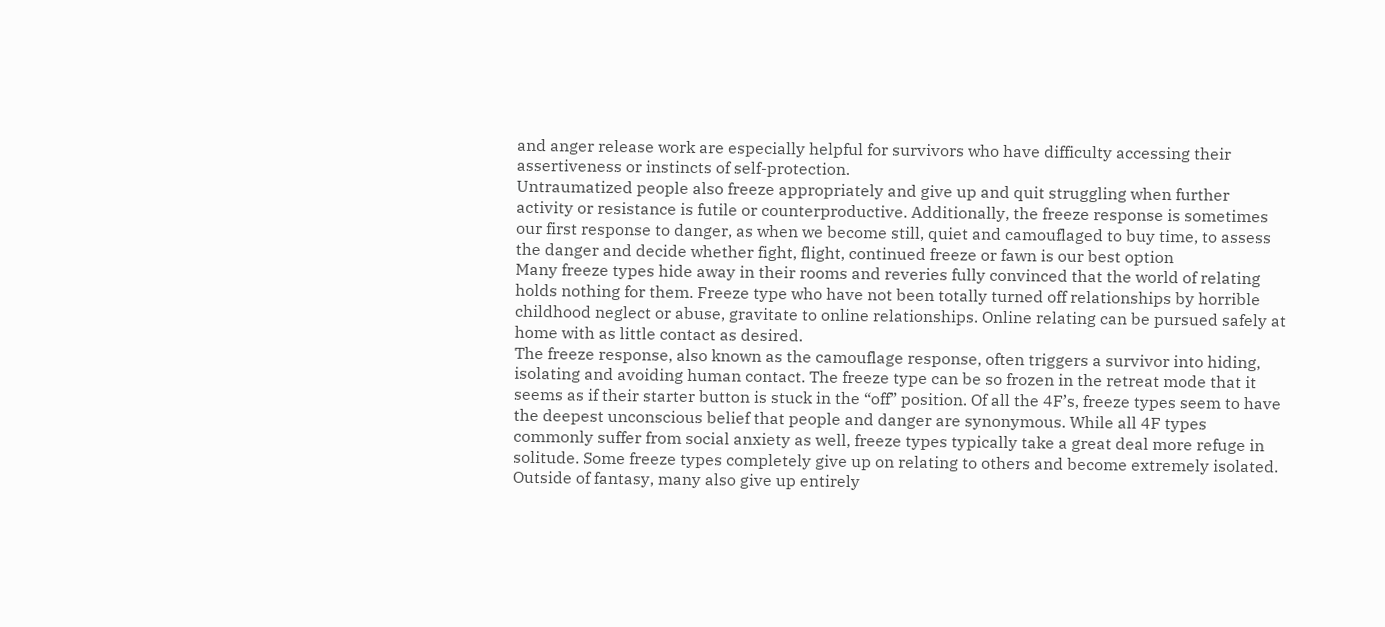and anger release work are especially helpful for survivors who have difficulty accessing their assertiveness or instincts of self-protection.
Untraumatized people also freeze appropriately and give up and quit struggling when further activity or resistance is futile or counterproductive. Additionally, the freeze response is sometimes our first response to danger, as when we become still, quiet and camouflaged to buy time, to assess the danger and decide whether fight, flight, continued freeze or fawn is our best option
Many freeze types hide away in their rooms and reveries fully convinced that the world of relating holds nothing for them. Freeze type who have not been totally turned off relationships by horrible childhood neglect or abuse, gravitate to online relationships. Online relating can be pursued safely at home with as little contact as desired.
The freeze response, also known as the camouflage response, often triggers a survivor into hiding, isolating and avoiding human contact. The freeze type can be so frozen in the retreat mode that it seems as if their starter button is stuck in the “off” position. Of all the 4F’s, freeze types seem to have the deepest unconscious belief that people and danger are synonymous. While all 4F types commonly suffer from social anxiety as well, freeze types typically take a great deal more refuge in solitude. Some freeze types completely give up on relating to others and become extremely isolated. Outside of fantasy, many also give up entirely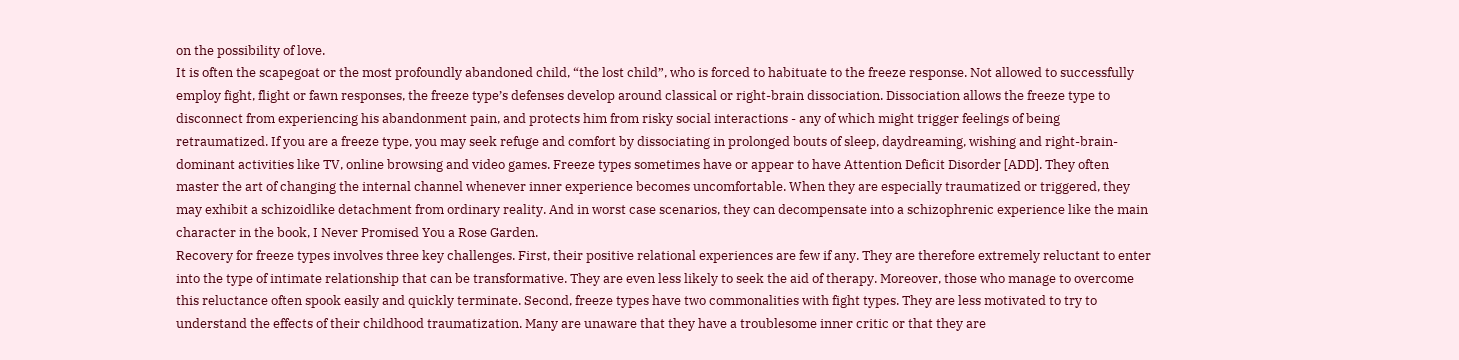on the possibility of love.
It is often the scapegoat or the most profoundly abandoned child, “the lost child”, who is forced to habituate to the freeze response. Not allowed to successfully employ fight, flight or fawn responses, the freeze type’s defenses develop around classical or right-brain dissociation. Dissociation allows the freeze type to disconnect from experiencing his abandonment pain, and protects him from risky social interactions - any of which might trigger feelings of being retraumatized. If you are a freeze type, you may seek refuge and comfort by dissociating in prolonged bouts of sleep, daydreaming, wishing and right-brain-dominant activities like TV, online browsing and video games. Freeze types sometimes have or appear to have Attention Deficit Disorder [ADD]. They often master the art of changing the internal channel whenever inner experience becomes uncomfortable. When they are especially traumatized or triggered, they may exhibit a schizoidlike detachment from ordinary reality. And in worst case scenarios, they can decompensate into a schizophrenic experience like the main character in the book, I Never Promised You a Rose Garden.
Recovery for freeze types involves three key challenges. First, their positive relational experiences are few if any. They are therefore extremely reluctant to enter into the type of intimate relationship that can be transformative. They are even less likely to seek the aid of therapy. Moreover, those who manage to overcome this reluctance often spook easily and quickly terminate. Second, freeze types have two commonalities with fight types. They are less motivated to try to understand the effects of their childhood traumatization. Many are unaware that they have a troublesome inner critic or that they are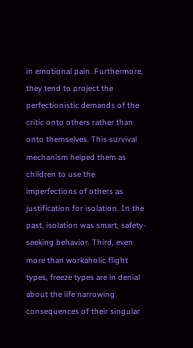in emotional pain. Furthermore, they tend to project the perfectionistic demands of the critic onto others rather than onto themselves. This survival mechanism helped them as children to use the imperfections of others as justification for isolation. In the past, isolation was smart, safety-seeking behavior. Third, even more than workaholic flight types, freeze types are in denial about the life narrowing consequences of their singular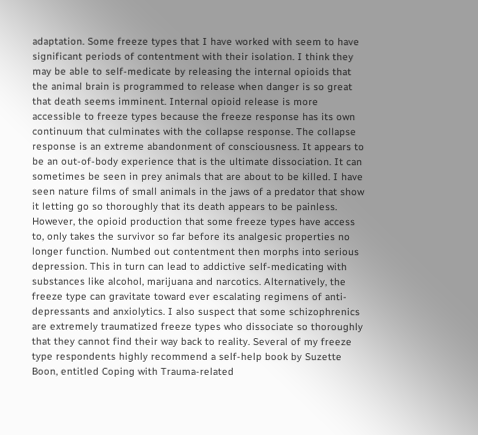adaptation. Some freeze types that I have worked with seem to have significant periods of contentment with their isolation. I think they may be able to self-medicate by releasing the internal opioids that the animal brain is programmed to release when danger is so great that death seems imminent. Internal opioid release is more accessible to freeze types because the freeze response has its own continuum that culminates with the collapse response. The collapse response is an extreme abandonment of consciousness. It appears to be an out-of-body experience that is the ultimate dissociation. It can sometimes be seen in prey animals that are about to be killed. I have seen nature films of small animals in the jaws of a predator that show it letting go so thoroughly that its death appears to be painless. However, the opioid production that some freeze types have access to, only takes the survivor so far before its analgesic properties no longer function. Numbed out contentment then morphs into serious depression. This in turn can lead to addictive self-medicating with substances like alcohol, marijuana and narcotics. Alternatively, the freeze type can gravitate toward ever escalating regimens of anti-depressants and anxiolytics. I also suspect that some schizophrenics are extremely traumatized freeze types who dissociate so thoroughly that they cannot find their way back to reality. Several of my freeze type respondents highly recommend a self-help book by Suzette Boon, entitled Coping with Trauma-related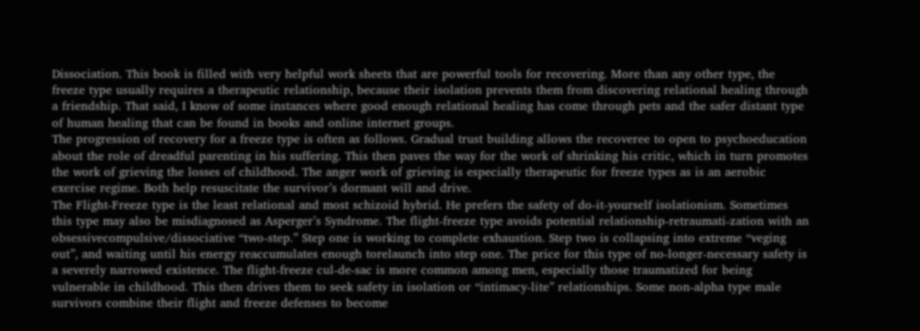Dissociation. This book is filled with very helpful work sheets that are powerful tools for recovering. More than any other type, the freeze type usually requires a therapeutic relationship, because their isolation prevents them from discovering relational healing through a friendship. That said, I know of some instances where good enough relational healing has come through pets and the safer distant type of human healing that can be found in books and online internet groups.
The progression of recovery for a freeze type is often as follows. Gradual trust building allows the recoveree to open to psychoeducation about the role of dreadful parenting in his suffering. This then paves the way for the work of shrinking his critic, which in turn promotes the work of grieving the losses of childhood. The anger work of grieving is especially therapeutic for freeze types as is an aerobic exercise regime. Both help resuscitate the survivor’s dormant will and drive.
The Flight-Freeze type is the least relational and most schizoid hybrid. He prefers the safety of do-it-yourself isolationism. Sometimes this type may also be misdiagnosed as Asperger’s Syndrome. The flight-freeze type avoids potential relationship-retraumati-zation with an obsessivecompulsive/dissociative “two-step.” Step one is working to complete exhaustion. Step two is collapsing into extreme “veging out”, and waiting until his energy reaccumulates enough torelaunch into step one. The price for this type of no-longer-necessary safety is a severely narrowed existence. The flight-freeze cul-de-sac is more common among men, especially those traumatized for being vulnerable in childhood. This then drives them to seek safety in isolation or “intimacy-lite” relationships. Some non-alpha type male survivors combine their flight and freeze defenses to become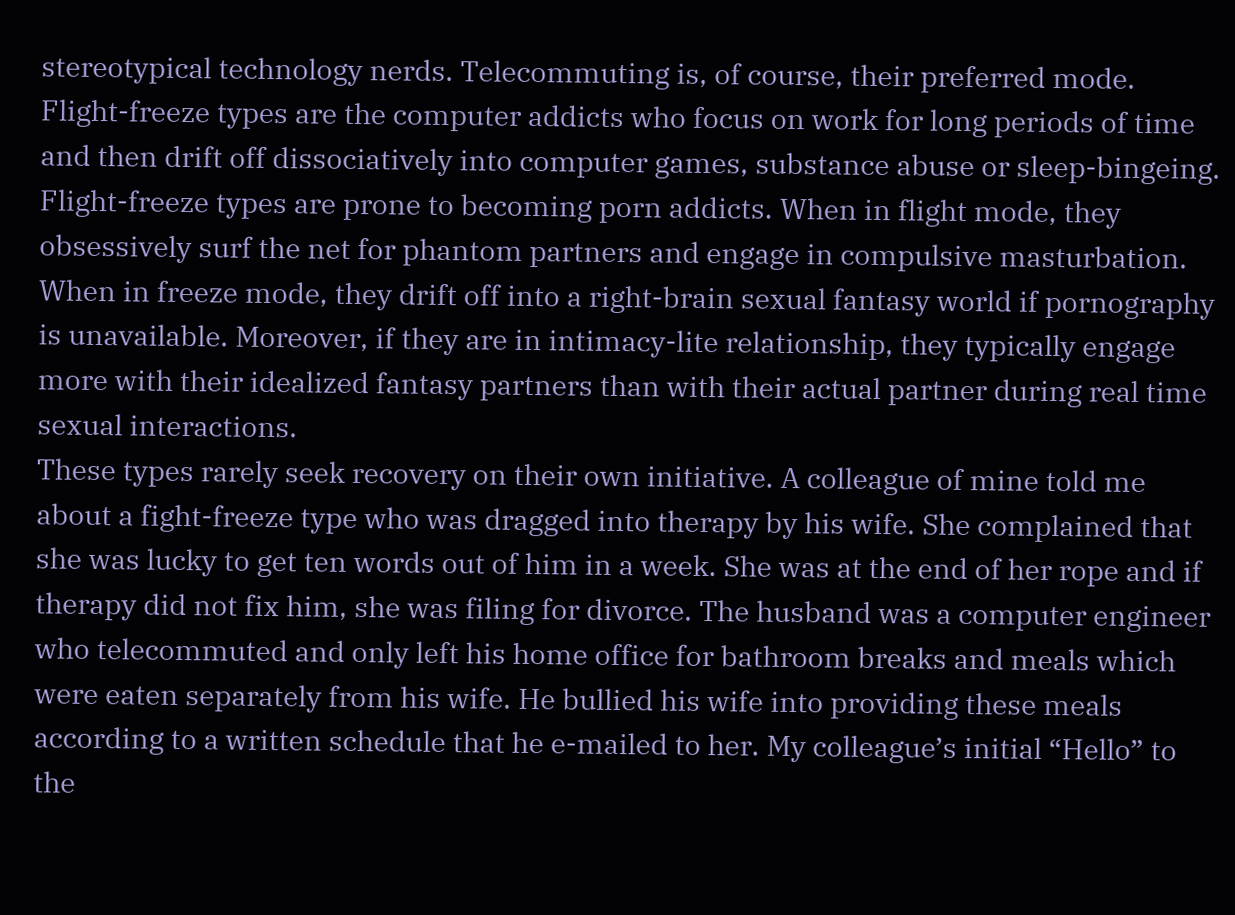stereotypical technology nerds. Telecommuting is, of course, their preferred mode. Flight-freeze types are the computer addicts who focus on work for long periods of time and then drift off dissociatively into computer games, substance abuse or sleep-bingeing. Flight-freeze types are prone to becoming porn addicts. When in flight mode, they obsessively surf the net for phantom partners and engage in compulsive masturbation. When in freeze mode, they drift off into a right-brain sexual fantasy world if pornography is unavailable. Moreover, if they are in intimacy-lite relationship, they typically engage more with their idealized fantasy partners than with their actual partner during real time sexual interactions.
These types rarely seek recovery on their own initiative. A colleague of mine told me about a fight-freeze type who was dragged into therapy by his wife. She complained that she was lucky to get ten words out of him in a week. She was at the end of her rope and if therapy did not fix him, she was filing for divorce. The husband was a computer engineer who telecommuted and only left his home office for bathroom breaks and meals which were eaten separately from his wife. He bullied his wife into providing these meals according to a written schedule that he e-mailed to her. My colleague’s initial “Hello” to the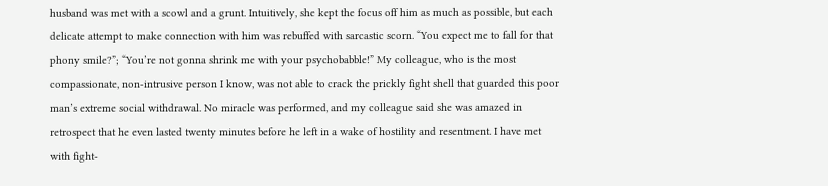husband was met with a scowl and a grunt. Intuitively, she kept the focus off him as much as possible, but each delicate attempt to make connection with him was rebuffed with sarcastic scorn. “You expect me to fall for that phony smile?”; “You’re not gonna shrink me with your psychobabble!” My colleague, who is the most compassionate, non-intrusive person I know, was not able to crack the prickly fight shell that guarded this poor man’s extreme social withdrawal. No miracle was performed, and my colleague said she was amazed in retrospect that he even lasted twenty minutes before he left in a wake of hostility and resentment. I have met with fight-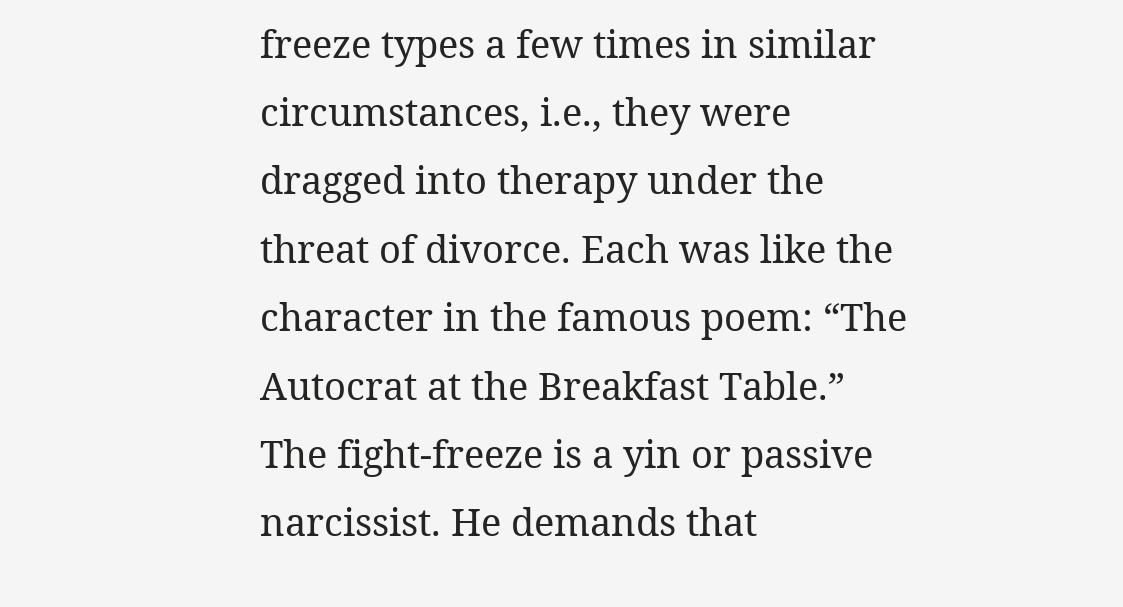freeze types a few times in similar circumstances, i.e., they were dragged into therapy under the threat of divorce. Each was like the character in the famous poem: “The Autocrat at the Breakfast Table.” The fight-freeze is a yin or passive narcissist. He demands that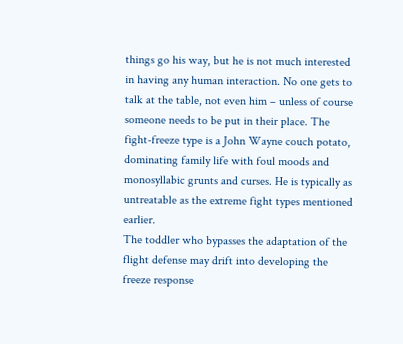things go his way, but he is not much interested in having any human interaction. No one gets to talk at the table, not even him – unless of course someone needs to be put in their place. The fight-freeze type is a John Wayne couch potato, dominating family life with foul moods and monosyllabic grunts and curses. He is typically as untreatable as the extreme fight types mentioned earlier.
The toddler who bypasses the adaptation of the flight defense may drift into developing the freeze response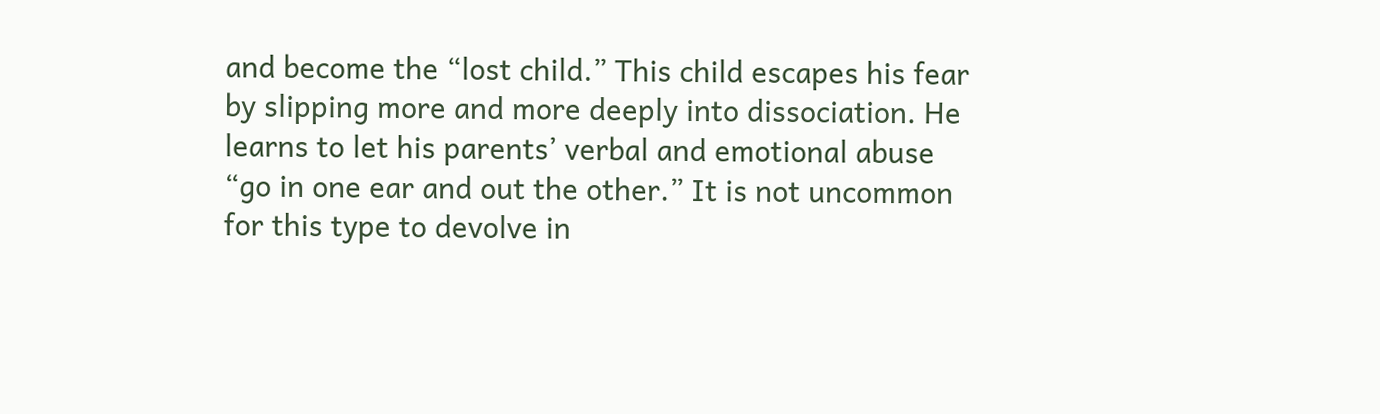and become the “lost child.” This child escapes his fear by slipping more and more deeply into dissociation. He learns to let his parents’ verbal and emotional abuse “go in one ear and out the other.” It is not uncommon for this type to devolve in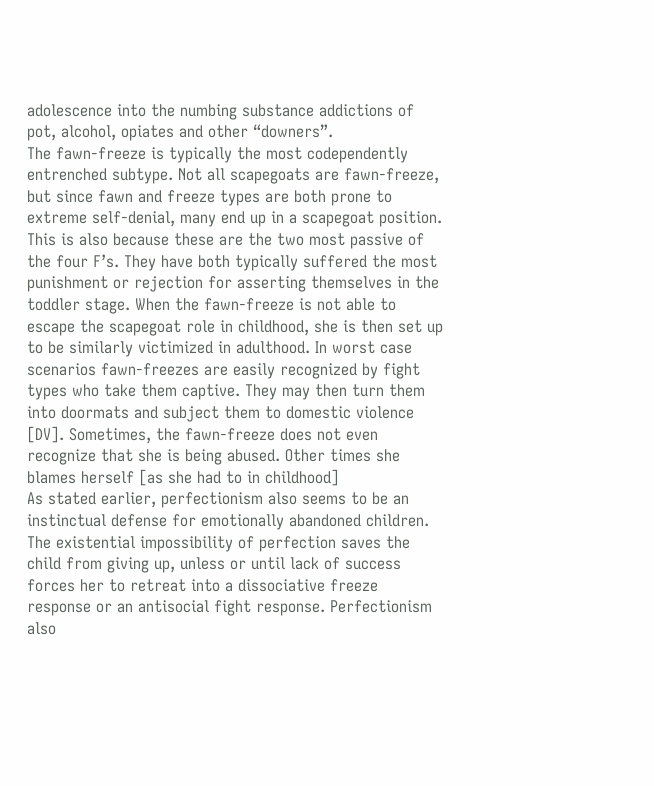adolescence into the numbing substance addictions of pot, alcohol, opiates and other “downers”.
The fawn-freeze is typically the most codependently entrenched subtype. Not all scapegoats are fawn-freeze, but since fawn and freeze types are both prone to extreme self-denial, many end up in a scapegoat position. This is also because these are the two most passive of the four F’s. They have both typically suffered the most punishment or rejection for asserting themselves in the toddler stage. When the fawn-freeze is not able to escape the scapegoat role in childhood, she is then set up to be similarly victimized in adulthood. In worst case scenarios fawn-freezes are easily recognized by fight types who take them captive. They may then turn them into doormats and subject them to domestic violence [DV]. Sometimes, the fawn-freeze does not even recognize that she is being abused. Other times she blames herself [as she had to in childhood]
As stated earlier, perfectionism also seems to be an instinctual defense for emotionally abandoned children. The existential impossibility of perfection saves the child from giving up, unless or until lack of success forces her to retreat into a dissociative freeze response or an antisocial fight response. Perfectionism also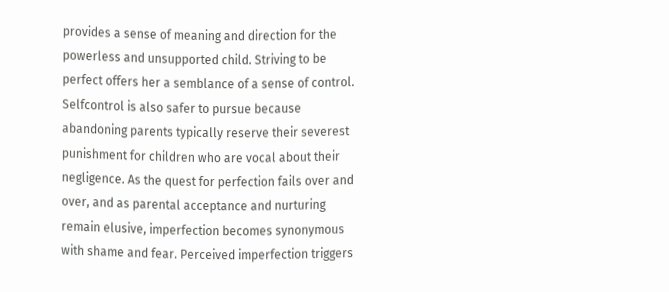provides a sense of meaning and direction for the powerless and unsupported child. Striving to be perfect offers her a semblance of a sense of control. Selfcontrol is also safer to pursue because abandoning parents typically reserve their severest punishment for children who are vocal about their negligence. As the quest for perfection fails over and over, and as parental acceptance and nurturing remain elusive, imperfection becomes synonymous with shame and fear. Perceived imperfection triggers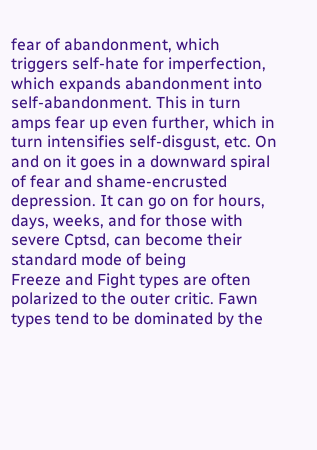fear of abandonment, which triggers self-hate for imperfection, which expands abandonment into self-abandonment. This in turn amps fear up even further, which in turn intensifies self-disgust, etc. On and on it goes in a downward spiral of fear and shame-encrusted depression. It can go on for hours, days, weeks, and for those with severe Cptsd, can become their standard mode of being
Freeze and Fight types are often polarized to the outer critic. Fawn types tend to be dominated by the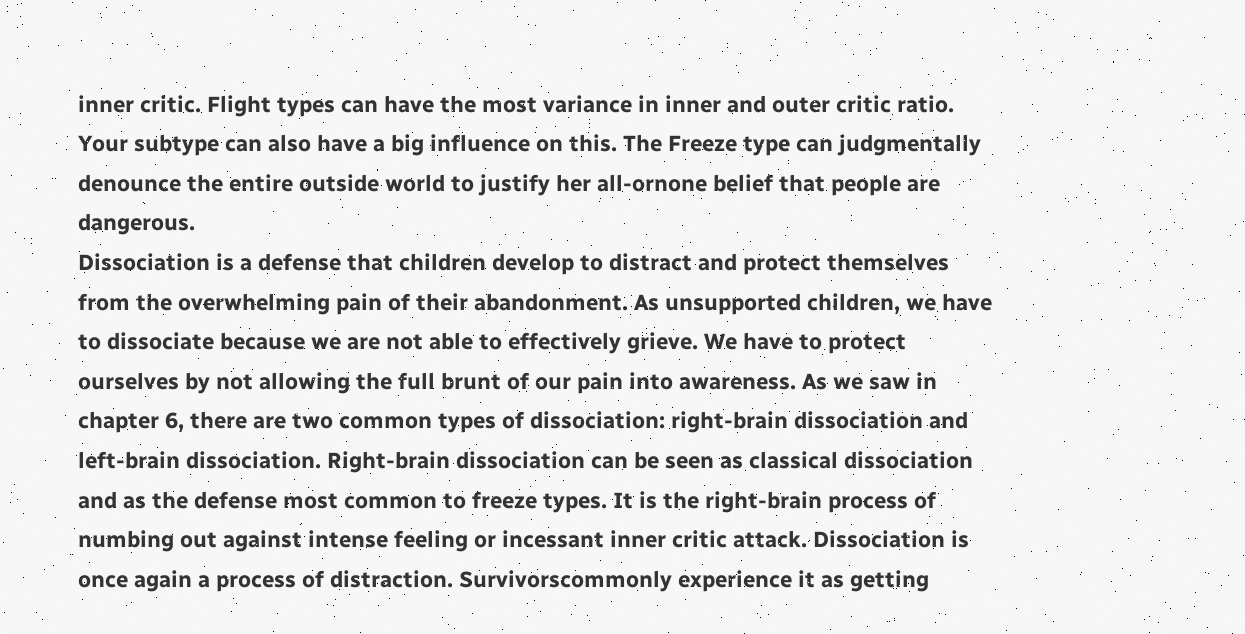inner critic. Flight types can have the most variance in inner and outer critic ratio. Your subtype can also have a big influence on this. The Freeze type can judgmentally denounce the entire outside world to justify her all-ornone belief that people are dangerous.
Dissociation is a defense that children develop to distract and protect themselves from the overwhelming pain of their abandonment. As unsupported children, we have to dissociate because we are not able to effectively grieve. We have to protect ourselves by not allowing the full brunt of our pain into awareness. As we saw in chapter 6, there are two common types of dissociation: right-brain dissociation and left-brain dissociation. Right-brain dissociation can be seen as classical dissociation and as the defense most common to freeze types. It is the right-brain process of numbing out against intense feeling or incessant inner critic attack. Dissociation is once again a process of distraction. Survivorscommonly experience it as getting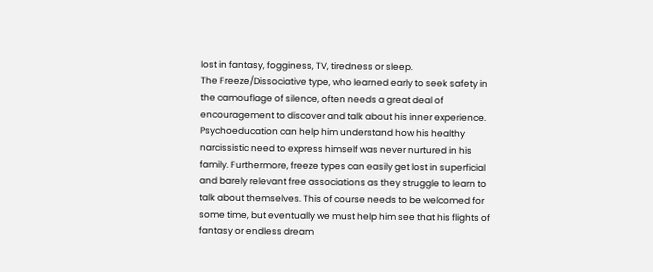lost in fantasy, fogginess, TV, tiredness or sleep.
The Freeze/Dissociative type, who learned early to seek safety in the camouflage of silence, often needs a great deal of encouragement to discover and talk about his inner experience. Psychoeducation can help him understand how his healthy narcissistic need to express himself was never nurtured in his family. Furthermore, freeze types can easily get lost in superficial and barely relevant free associations as they struggle to learn to talk about themselves. This of course needs to be welcomed for some time, but eventually we must help him see that his flights of fantasy or endless dream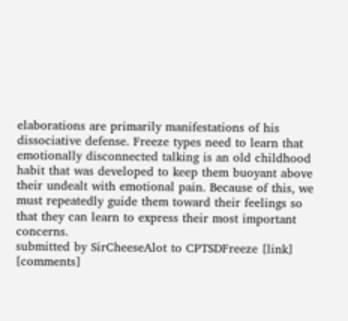elaborations are primarily manifestations of his dissociative defense. Freeze types need to learn that emotionally disconnected talking is an old childhood habit that was developed to keep them buoyant above their undealt with emotional pain. Because of this, we must repeatedly guide them toward their feelings so that they can learn to express their most important concerns.
submitted by SirCheeseAlot to CPTSDFreeze [link] [comments]